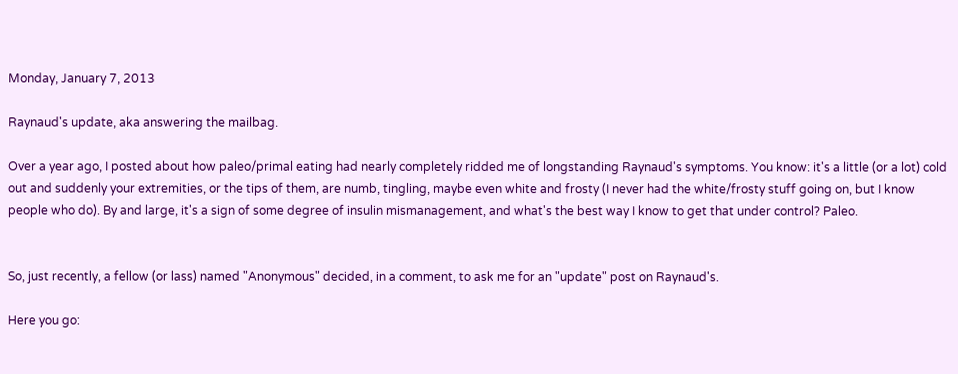Monday, January 7, 2013

Raynaud's update, aka answering the mailbag.

Over a year ago, I posted about how paleo/primal eating had nearly completely ridded me of longstanding Raynaud's symptoms. You know: it's a little (or a lot) cold out and suddenly your extremities, or the tips of them, are numb, tingling, maybe even white and frosty (I never had the white/frosty stuff going on, but I know people who do). By and large, it's a sign of some degree of insulin mismanagement, and what's the best way I know to get that under control? Paleo.


So, just recently, a fellow (or lass) named "Anonymous" decided, in a comment, to ask me for an "update" post on Raynaud's.

Here you go: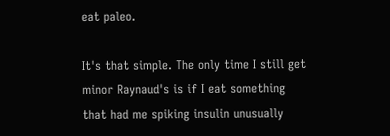eat paleo.

It's that simple. The only time I still get minor Raynaud's is if I eat something that had me spiking insulin unusually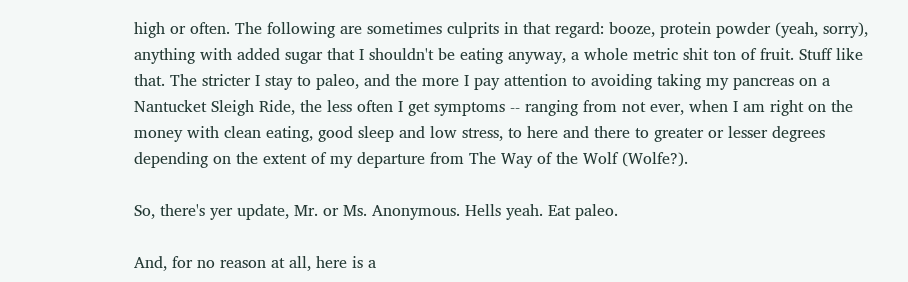high or often. The following are sometimes culprits in that regard: booze, protein powder (yeah, sorry), anything with added sugar that I shouldn't be eating anyway, a whole metric shit ton of fruit. Stuff like that. The stricter I stay to paleo, and the more I pay attention to avoiding taking my pancreas on a Nantucket Sleigh Ride, the less often I get symptoms -- ranging from not ever, when I am right on the money with clean eating, good sleep and low stress, to here and there to greater or lesser degrees depending on the extent of my departure from The Way of the Wolf (Wolfe?).

So, there's yer update, Mr. or Ms. Anonymous. Hells yeah. Eat paleo.

And, for no reason at all, here is a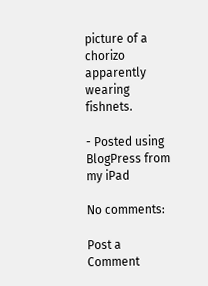picture of a chorizo apparently wearing fishnets.

- Posted using BlogPress from my iPad

No comments:

Post a Comment